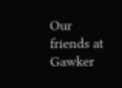Our friends at Gawker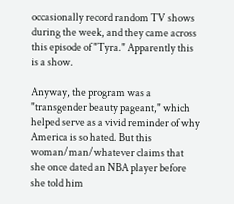occasionally record random TV shows during the week, and they came across this episode of "Tyra." Apparently this is a show.

Anyway, the program was a "transgender beauty pageant," which helped serve as a vivid reminder of why America is so hated. But this woman/man/whatever claims that she once dated an NBA player before she told him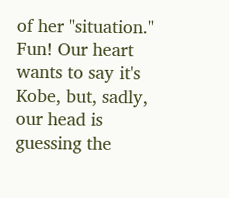of her "situation." Fun! Our heart wants to say it's Kobe, but, sadly, our head is guessing the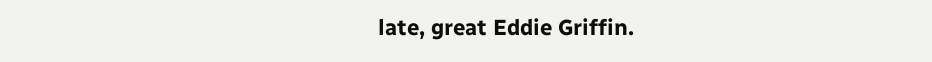late, great Eddie Griffin.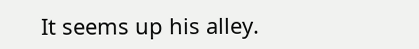It seems up his alley.